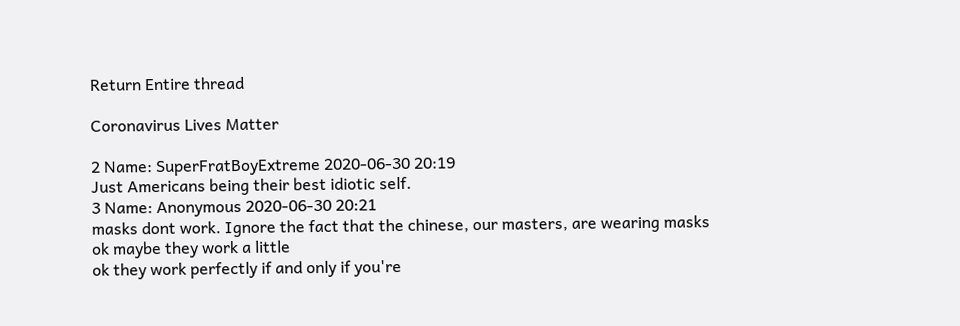Return Entire thread

Coronavirus Lives Matter

2 Name: SuperFratBoyExtreme 2020-06-30 20:19
Just Americans being their best idiotic self.
3 Name: Anonymous 2020-06-30 20:21
masks dont work. Ignore the fact that the chinese, our masters, are wearing masks
ok maybe they work a little
ok they work perfectly if and only if you're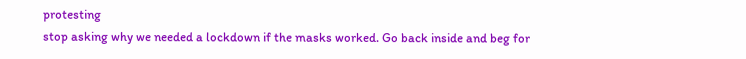protesting
stop asking why we needed a lockdown if the masks worked. Go back inside and beg for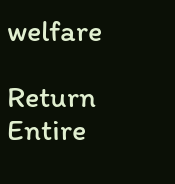welfare

Return Entire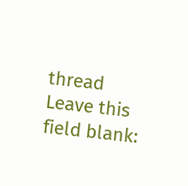thread
Leave this field blank: